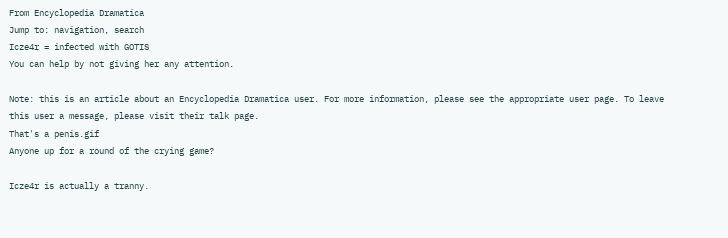From Encyclopedia Dramatica
Jump to: navigation, search
Icze4r = infected with GOTIS
You can help by not giving her any attention.

Note: this is an article about an Encyclopedia Dramatica user. For more information, please see the appropriate user page. To leave this user a message, please visit their talk page.
That's a penis.gif
Anyone up for a round of the crying game?

Icze4r is actually a tranny.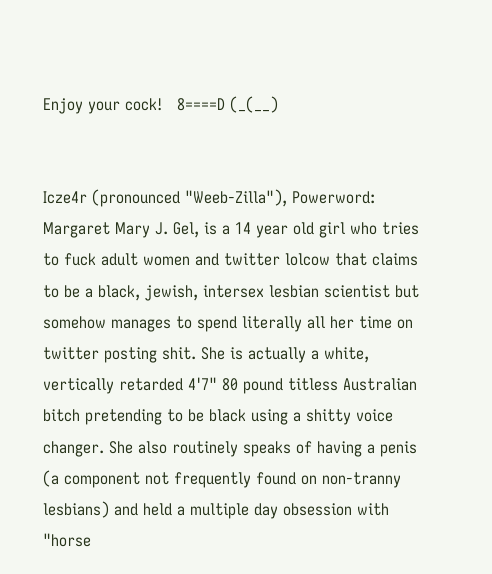Enjoy your cock!   8====D (_(__)


Icze4r (pronounced "Weeb-Zilla"), Powerword: Margaret Mary J. Gel, is a 14 year old girl who tries to fuck adult women and twitter lolcow that claims to be a black, jewish, intersex lesbian scientist but somehow manages to spend literally all her time on twitter posting shit. She is actually a white, vertically retarded 4'7" 80 pound titless Australian bitch pretending to be black using a shitty voice changer. She also routinely speaks of having a penis (a component not frequently found on non-tranny lesbians) and held a multiple day obsession with "horse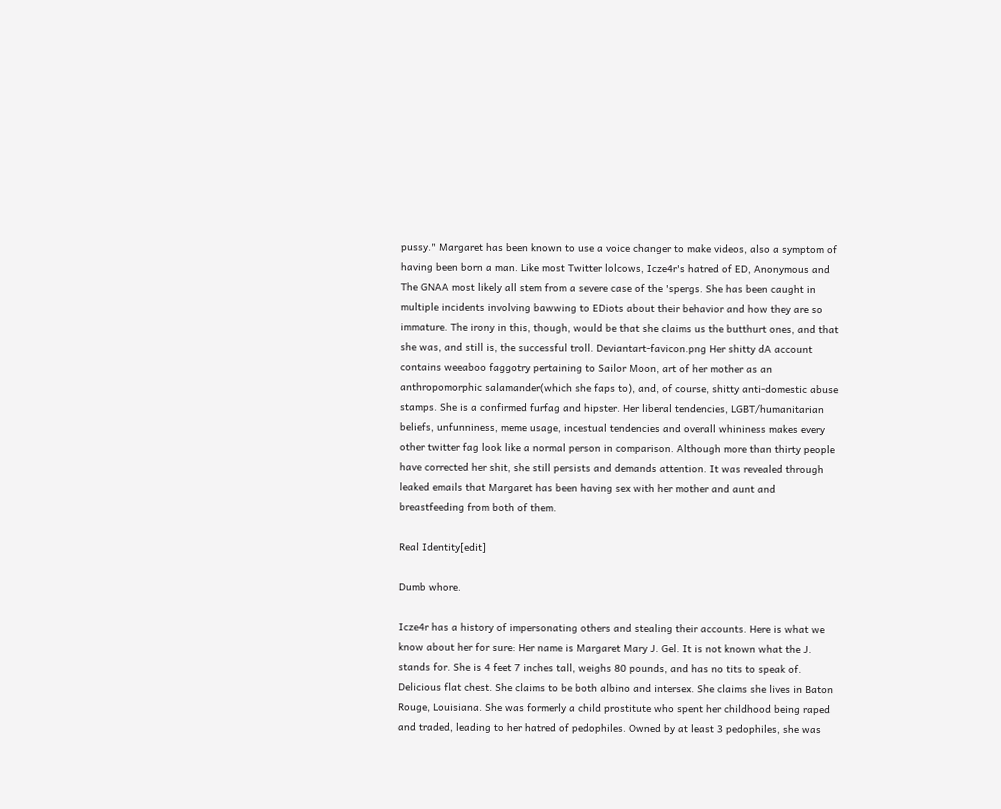pussy." Margaret has been known to use a voice changer to make videos, also a symptom of having been born a man. Like most Twitter lolcows, Icze4r's hatred of ED, Anonymous and The GNAA most likely all stem from a severe case of the 'spergs. She has been caught in multiple incidents involving bawwing to EDiots about their behavior and how they are so immature. The irony in this, though, would be that she claims us the butthurt ones, and that she was, and still is, the successful troll. Deviantart-favicon.png Her shitty dA account contains weeaboo faggotry pertaining to Sailor Moon, art of her mother as an anthropomorphic salamander(which she faps to), and, of course, shitty anti-domestic abuse stamps. She is a confirmed furfag and hipster. Her liberal tendencies, LGBT/humanitarian beliefs, unfunniness, meme usage, incestual tendencies and overall whininess makes every other twitter fag look like a normal person in comparison. Although more than thirty people have corrected her shit, she still persists and demands attention. It was revealed through leaked emails that Margaret has been having sex with her mother and aunt and breastfeeding from both of them.

Real Identity[edit]

Dumb whore.

Icze4r has a history of impersonating others and stealing their accounts. Here is what we know about her for sure: Her name is Margaret Mary J. Gel. It is not known what the J. stands for. She is 4 feet 7 inches tall, weighs 80 pounds, and has no tits to speak of. Delicious flat chest. She claims to be both albino and intersex. She claims she lives in Baton Rouge, Louisiana. She was formerly a child prostitute who spent her childhood being raped and traded, leading to her hatred of pedophiles. Owned by at least 3 pedophiles, she was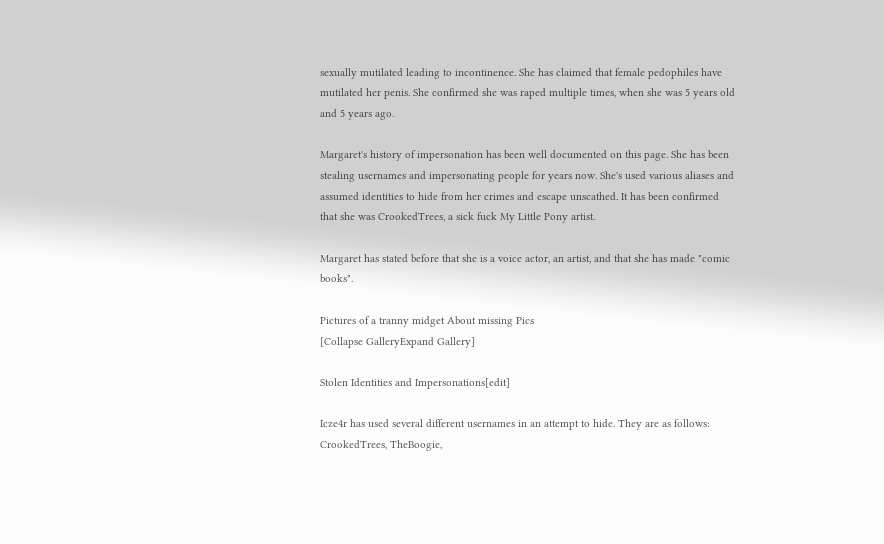sexually mutilated leading to incontinence. She has claimed that female pedophiles have mutilated her penis. She confirmed she was raped multiple times, when she was 5 years old and 5 years ago.

Margaret's history of impersonation has been well documented on this page. She has been stealing usernames and impersonating people for years now. She's used various aliases and assumed identities to hide from her crimes and escape unscathed. It has been confirmed that she was CrookedTrees, a sick fuck My Little Pony artist.

Margaret has stated before that she is a voice actor, an artist, and that she has made "comic books".

Pictures of a tranny midget About missing Pics
[Collapse GalleryExpand Gallery]

Stolen Identities and Impersonations[edit]

Icze4r has used several different usernames in an attempt to hide. They are as follows: CrookedTrees, TheBoogie,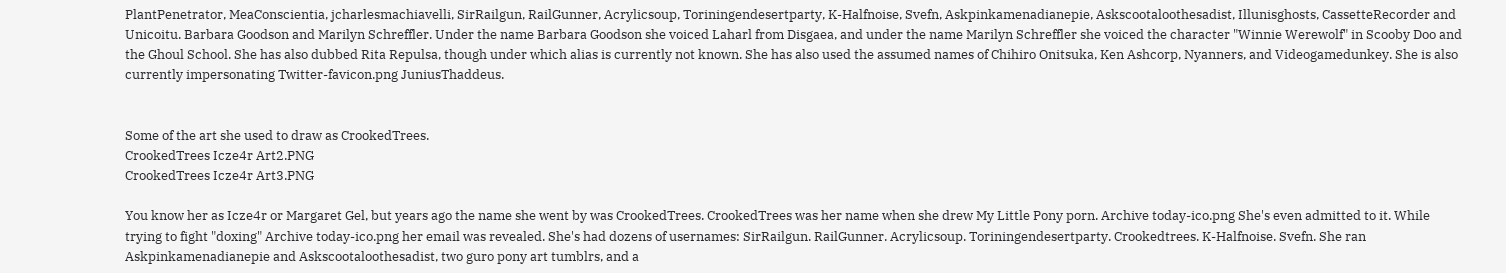PlantPenetrator, MeaConscientia, jcharlesmachiavelli, SirRailgun, RailGunner, Acrylicsoup, Toriningendesertparty, K-Halfnoise, Svefn, Askpinkamenadianepie, Askscootaloothesadist, Illunisghosts, CassetteRecorder and Unicoitu. Barbara Goodson and Marilyn Schreffler. Under the name Barbara Goodson she voiced Laharl from Disgaea, and under the name Marilyn Schreffler she voiced the character "Winnie Werewolf" in Scooby Doo and the Ghoul School. She has also dubbed Rita Repulsa, though under which alias is currently not known. She has also used the assumed names of Chihiro Onitsuka, Ken Ashcorp, Nyanners, and Videogamedunkey. She is also currently impersonating Twitter-favicon.png JuniusThaddeus.


Some of the art she used to draw as CrookedTrees.
CrookedTrees Icze4r Art2.PNG
CrookedTrees Icze4r Art3.PNG

You know her as Icze4r or Margaret Gel, but years ago the name she went by was CrookedTrees. CrookedTrees was her name when she drew My Little Pony porn. Archive today-ico.png She's even admitted to it. While trying to fight "doxing" Archive today-ico.png her email was revealed. She's had dozens of usernames: SirRailgun. RailGunner. Acrylicsoup. Toriningendesertparty. Crookedtrees. K-Halfnoise. Svefn. She ran Askpinkamenadianepie and Askscootaloothesadist, two guro pony art tumblrs, and a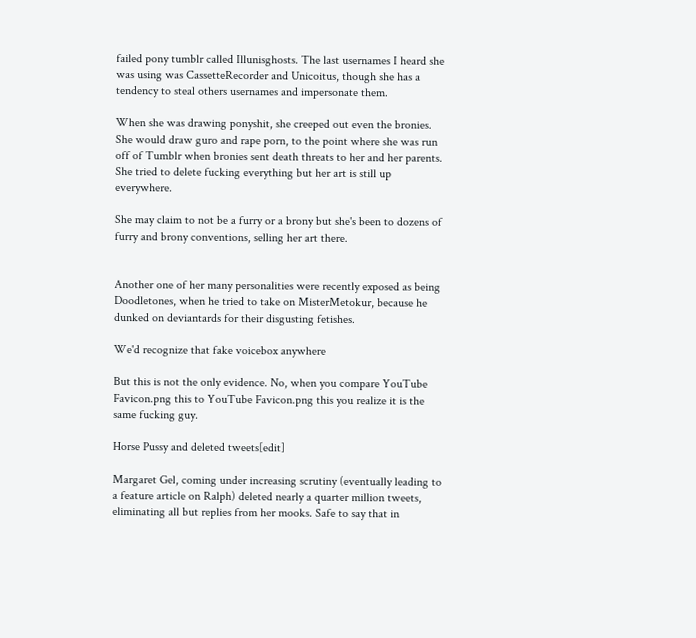failed pony tumblr called Illunisghosts. The last usernames I heard she was using was CassetteRecorder and Unicoitus, though she has a tendency to steal others usernames and impersonate them.

When she was drawing ponyshit, she creeped out even the bronies. She would draw guro and rape porn, to the point where she was run off of Tumblr when bronies sent death threats to her and her parents. She tried to delete fucking everything but her art is still up everywhere.

She may claim to not be a furry or a brony but she's been to dozens of furry and brony conventions, selling her art there.


Another one of her many personalities were recently exposed as being Doodletones, when he tried to take on MisterMetokur, because he dunked on deviantards for their disgusting fetishes.

We'd recognize that fake voicebox anywhere

But this is not the only evidence. No, when you compare YouTube Favicon.png this to YouTube Favicon.png this you realize it is the same fucking guy.

Horse Pussy and deleted tweets[edit]

Margaret Gel, coming under increasing scrutiny (eventually leading to a feature article on Ralph) deleted nearly a quarter million tweets, eliminating all but replies from her mooks. Safe to say that in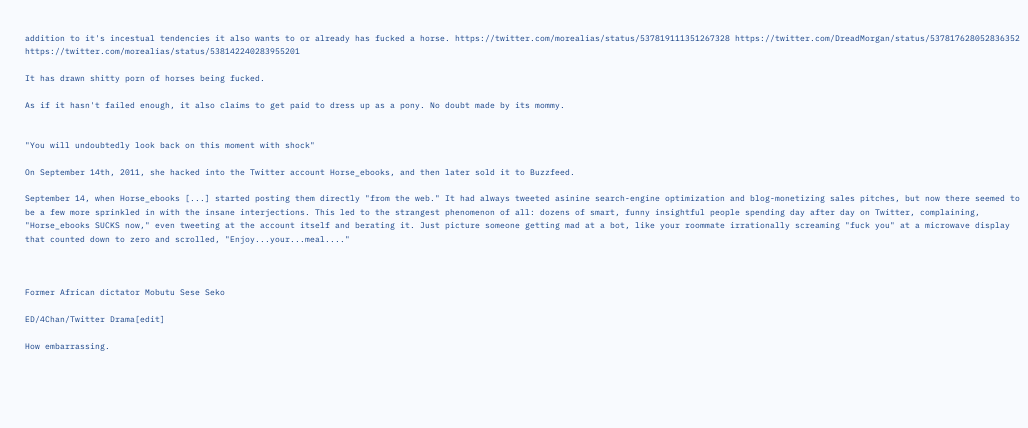addition to it's incestual tendencies it also wants to or already has fucked a horse. https://twitter.com/morealias/status/537819111351267328 https://twitter.com/DreadMorgan/status/537817628052836352 https://twitter.com/morealias/status/538142240283955201

It has drawn shitty porn of horses being fucked.

As if it hasn't failed enough, it also claims to get paid to dress up as a pony. No doubt made by its mommy.


"You will undoubtedly look back on this moment with shock"

On September 14th, 2011, she hacked into the Twitter account Horse_ebooks, and then later sold it to Buzzfeed.

September 14, when Horse_ebooks [...] started posting them directly "from the web." It had always tweeted asinine search-engine optimization and blog-monetizing sales pitches, but now there seemed to be a few more sprinkled in with the insane interjections. This led to the strangest phenomenon of all: dozens of smart, funny insightful people spending day after day on Twitter, complaining, "Horse_ebooks SUCKS now," even tweeting at the account itself and berating it. Just picture someone getting mad at a bot, like your roommate irrationally screaming "fuck you" at a microwave display that counted down to zero and scrolled, "Enjoy...your...meal...."



Former African dictator Mobutu Sese Seko

ED/4Chan/Twitter Drama[edit]

How embarrassing.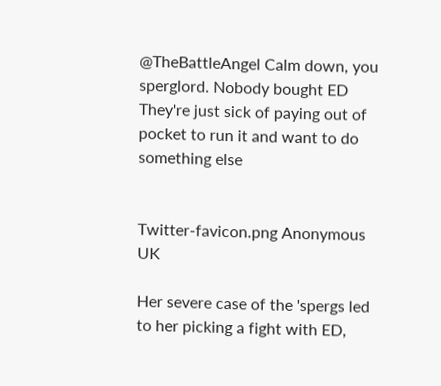@TheBattleAngel Calm down, you sperglord. Nobody bought ED They're just sick of paying out of pocket to run it and want to do something else


Twitter-favicon.png Anonymous UK

Her severe case of the 'spergs led to her picking a fight with ED,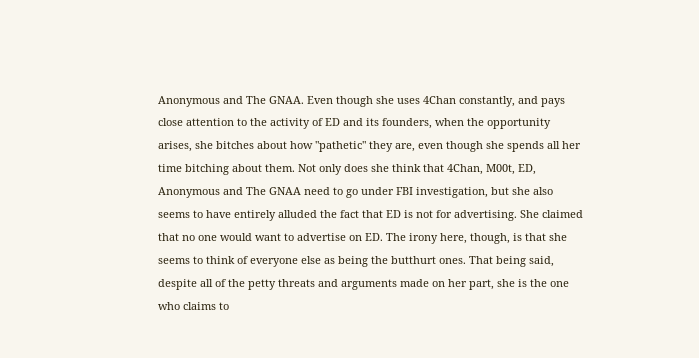Anonymous and The GNAA. Even though she uses 4Chan constantly, and pays close attention to the activity of ED and its founders, when the opportunity arises, she bitches about how "pathetic" they are, even though she spends all her time bitching about them. Not only does she think that 4Chan, M00t, ED, Anonymous and The GNAA need to go under FBI investigation, but she also seems to have entirely alluded the fact that ED is not for advertising. She claimed that no one would want to advertise on ED. The irony here, though, is that she seems to think of everyone else as being the butthurt ones. That being said, despite all of the petty threats and arguments made on her part, she is the one who claims to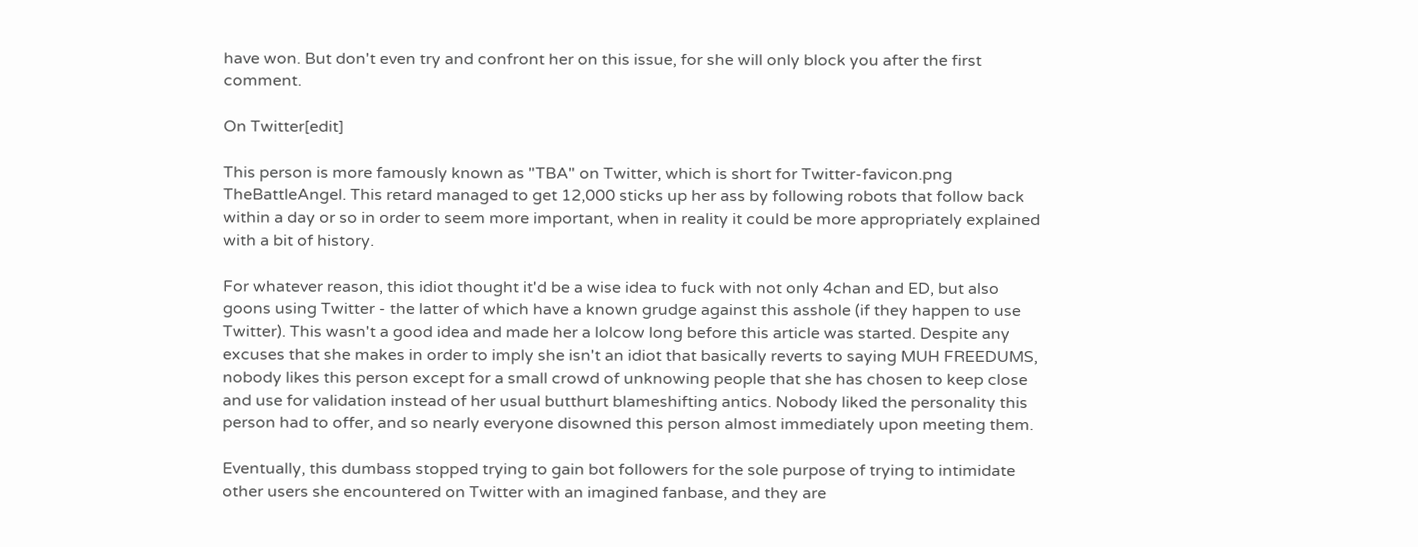have won. But don't even try and confront her on this issue, for she will only block you after the first comment.

On Twitter[edit]

This person is more famously known as "TBA" on Twitter, which is short for Twitter-favicon.png TheBattleAngel. This retard managed to get 12,000 sticks up her ass by following robots that follow back within a day or so in order to seem more important, when in reality it could be more appropriately explained with a bit of history.

For whatever reason, this idiot thought it'd be a wise idea to fuck with not only 4chan and ED, but also goons using Twitter - the latter of which have a known grudge against this asshole (if they happen to use Twitter). This wasn't a good idea and made her a lolcow long before this article was started. Despite any excuses that she makes in order to imply she isn't an idiot that basically reverts to saying MUH FREEDUMS, nobody likes this person except for a small crowd of unknowing people that she has chosen to keep close and use for validation instead of her usual butthurt blameshifting antics. Nobody liked the personality this person had to offer, and so nearly everyone disowned this person almost immediately upon meeting them.

Eventually, this dumbass stopped trying to gain bot followers for the sole purpose of trying to intimidate other users she encountered on Twitter with an imagined fanbase, and they are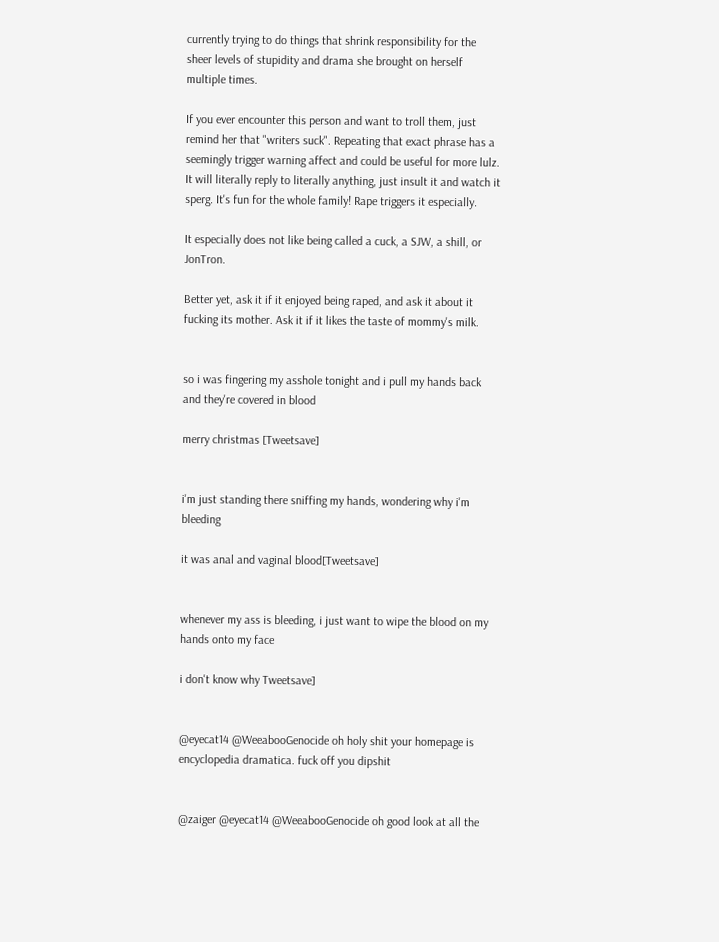currently trying to do things that shrink responsibility for the sheer levels of stupidity and drama she brought on herself multiple times.

If you ever encounter this person and want to troll them, just remind her that "writers suck". Repeating that exact phrase has a seemingly trigger warning affect and could be useful for more lulz. It will literally reply to literally anything, just insult it and watch it sperg. It's fun for the whole family! Rape triggers it especially.

It especially does not like being called a cuck, a SJW, a shill, or JonTron.

Better yet, ask it if it enjoyed being raped, and ask it about it fucking its mother. Ask it if it likes the taste of mommy's milk.


so i was fingering my asshole tonight and i pull my hands back and they're covered in blood

merry christmas [Tweetsave]


i'm just standing there sniffing my hands, wondering why i'm bleeding

it was anal and vaginal blood[Tweetsave]


whenever my ass is bleeding, i just want to wipe the blood on my hands onto my face

i don't know why Tweetsave]


@eyecat14 @WeeabooGenocide oh holy shit your homepage is encyclopedia dramatica. fuck off you dipshit


@zaiger @eyecat14 @WeeabooGenocide oh good look at all the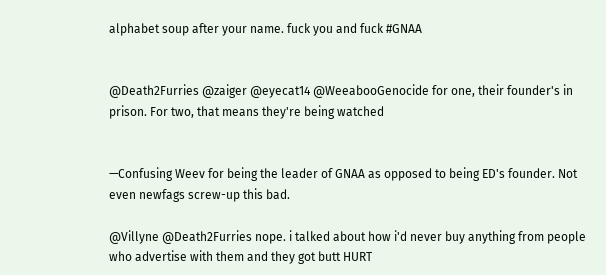alphabet soup after your name. fuck you and fuck #GNAA


@Death2Furries @zaiger @eyecat14 @WeeabooGenocide for one, their founder's in prison. For two, that means they're being watched


—Confusing Weev for being the leader of GNAA as opposed to being ED's founder. Not even newfags screw-up this bad.

@Villyne @Death2Furries nope. i talked about how i'd never buy anything from people who advertise with them and they got butt HURT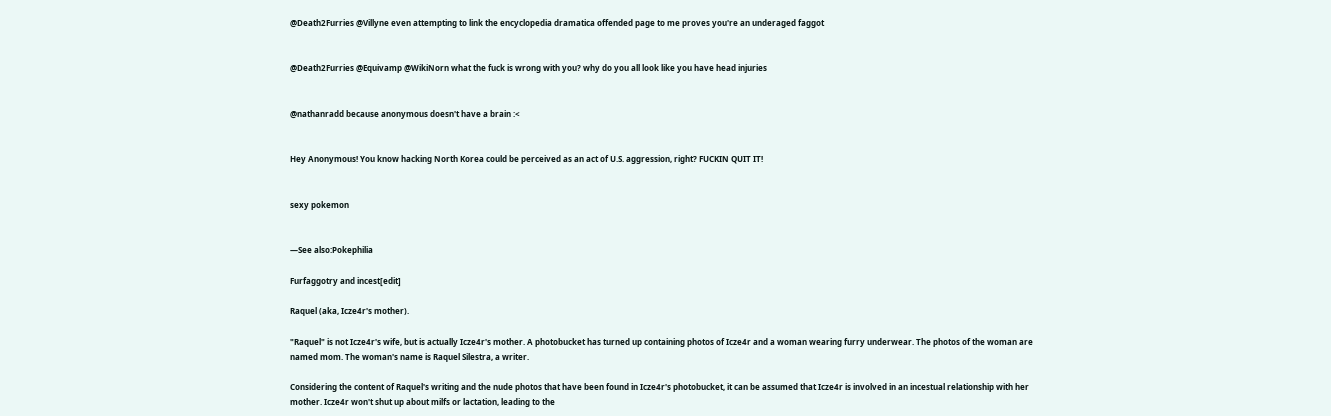@Death2Furries @Villyne even attempting to link the encyclopedia dramatica offended page to me proves you're an underaged faggot


@Death2Furries @Equivamp @WikiNorn what the fuck is wrong with you? why do you all look like you have head injuries


@nathanradd because anonymous doesn't have a brain :<


Hey Anonymous! You know hacking North Korea could be perceived as an act of U.S. aggression, right? FUCKIN QUIT IT!


sexy pokemon


—See also:Pokephilia

Furfaggotry and incest[edit]

Raquel (aka, Icze4r's mother).

"Raquel" is not Icze4r's wife, but is actually Icze4r's mother. A photobucket has turned up containing photos of Icze4r and a woman wearing furry underwear. The photos of the woman are named mom. The woman's name is Raquel Silestra, a writer.

Considering the content of Raquel's writing and the nude photos that have been found in Icze4r's photobucket, it can be assumed that Icze4r is involved in an incestual relationship with her mother. Icze4r won't shut up about milfs or lactation, leading to the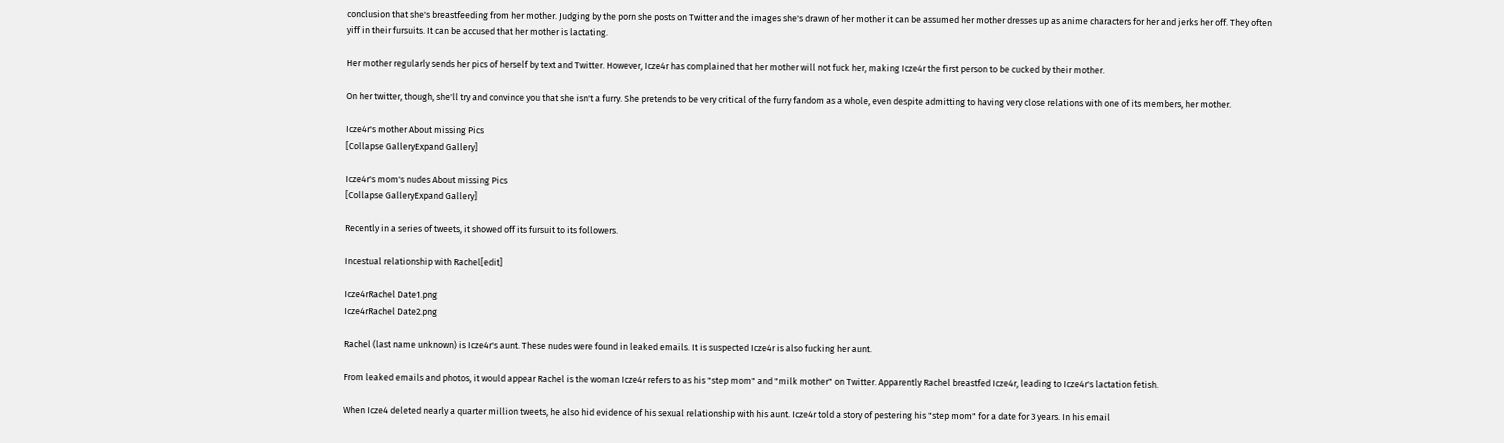conclusion that she's breastfeeding from her mother. Judging by the porn she posts on Twitter and the images she's drawn of her mother it can be assumed her mother dresses up as anime characters for her and jerks her off. They often yiff in their fursuits. It can be accused that her mother is lactating.

Her mother regularly sends her pics of herself by text and Twitter. However, Icze4r has complained that her mother will not fuck her, making Icze4r the first person to be cucked by their mother.

On her twitter, though, she'll try and convince you that she isn't a furry. She pretends to be very critical of the furry fandom as a whole, even despite admitting to having very close relations with one of its members, her mother.

Icze4r's mother About missing Pics
[Collapse GalleryExpand Gallery]

Icze4r's mom's nudes About missing Pics
[Collapse GalleryExpand Gallery]

Recently in a series of tweets, it showed off its fursuit to its followers.

Incestual relationship with Rachel[edit]

Icze4rRachel Date1.png
Icze4rRachel Date2.png

Rachel (last name unknown) is Icze4r's aunt. These nudes were found in leaked emails. It is suspected Icze4r is also fucking her aunt.

From leaked emails and photos, it would appear Rachel is the woman Icze4r refers to as his "step mom" and "milk mother" on Twitter. Apparently Rachel breastfed Icze4r, leading to Icze4r's lactation fetish.

When Icze4 deleted nearly a quarter million tweets, he also hid evidence of his sexual relationship with his aunt. Icze4r told a story of pestering his "step mom" for a date for 3 years. In his email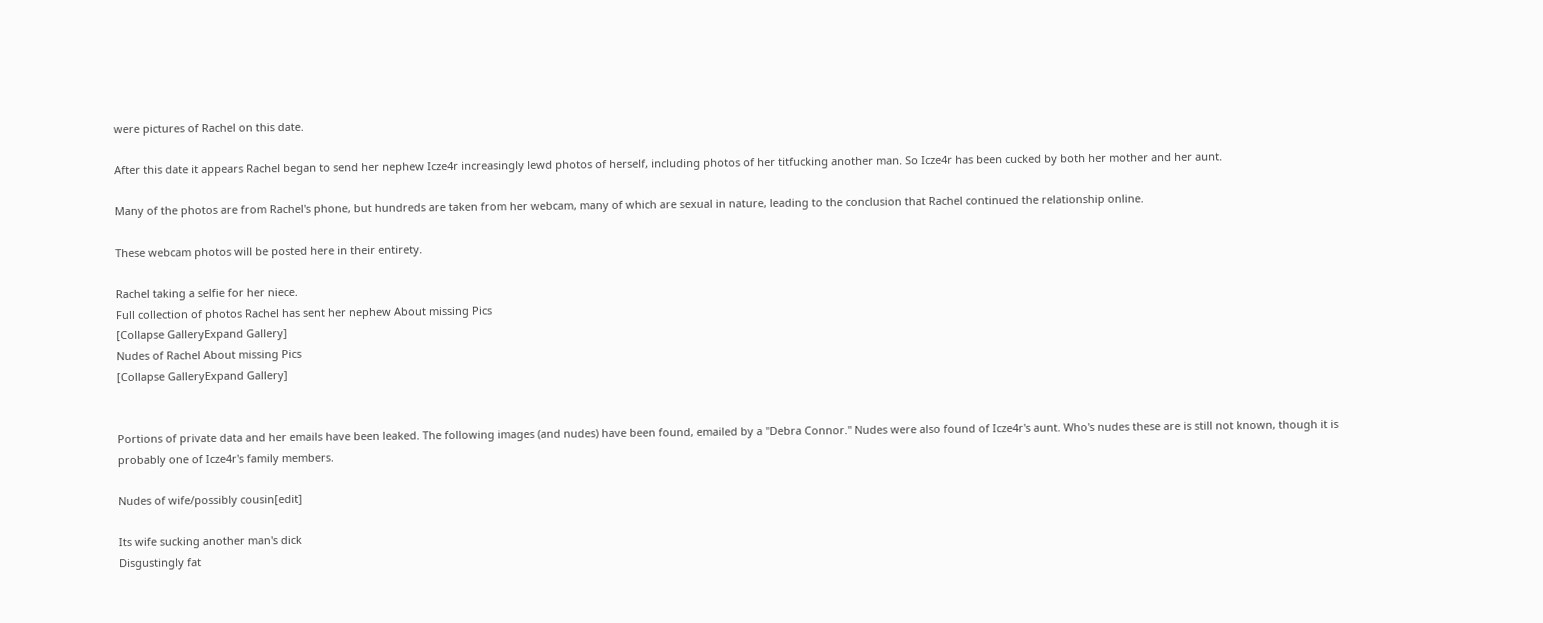were pictures of Rachel on this date.

After this date it appears Rachel began to send her nephew Icze4r increasingly lewd photos of herself, including photos of her titfucking another man. So Icze4r has been cucked by both her mother and her aunt.

Many of the photos are from Rachel's phone, but hundreds are taken from her webcam, many of which are sexual in nature, leading to the conclusion that Rachel continued the relationship online.

These webcam photos will be posted here in their entirety.

Rachel taking a selfie for her niece.
Full collection of photos Rachel has sent her nephew About missing Pics
[Collapse GalleryExpand Gallery]
Nudes of Rachel About missing Pics
[Collapse GalleryExpand Gallery]


Portions of private data and her emails have been leaked. The following images (and nudes) have been found, emailed by a "Debra Connor." Nudes were also found of Icze4r's aunt. Who's nudes these are is still not known, though it is probably one of Icze4r's family members.

Nudes of wife/possibly cousin[edit]

Its wife sucking another man's dick
Disgustingly fat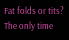Fat folds or tits?
The only time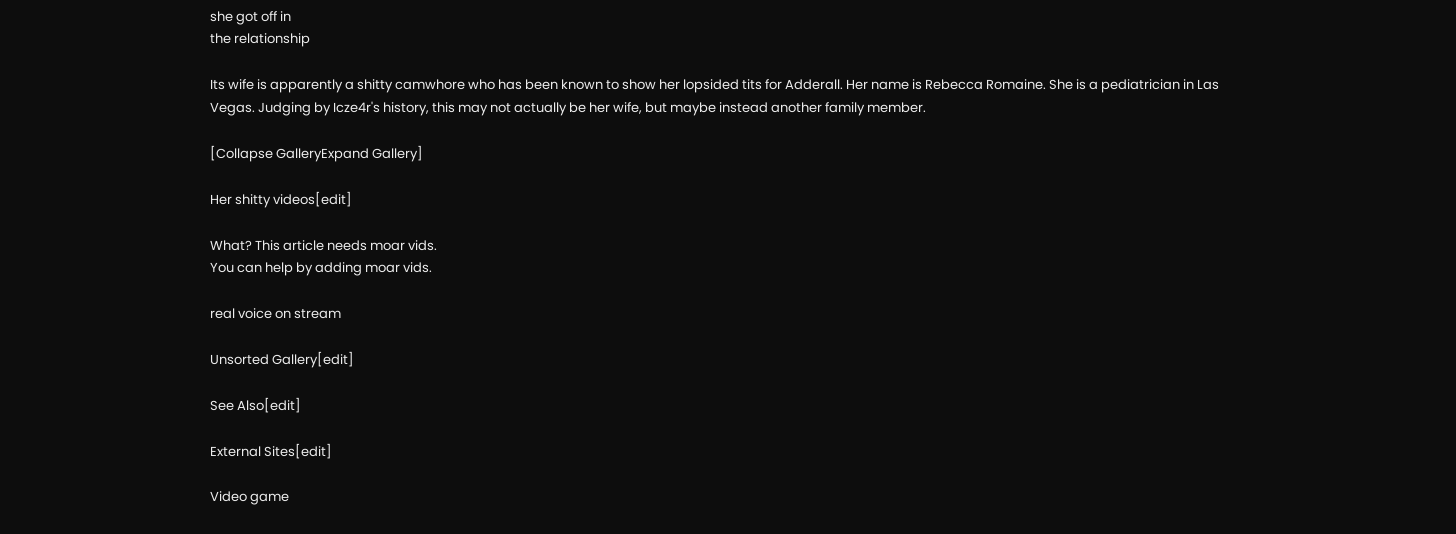she got off in
the relationship

Its wife is apparently a shitty camwhore who has been known to show her lopsided tits for Adderall. Her name is Rebecca Romaine. She is a pediatrician in Las Vegas. Judging by Icze4r's history, this may not actually be her wife, but maybe instead another family member.

[Collapse GalleryExpand Gallery]

Her shitty videos[edit]

What? This article needs moar vids.
You can help by adding moar vids.

real voice on stream

Unsorted Gallery[edit]

See Also[edit]

External Sites[edit]

Video game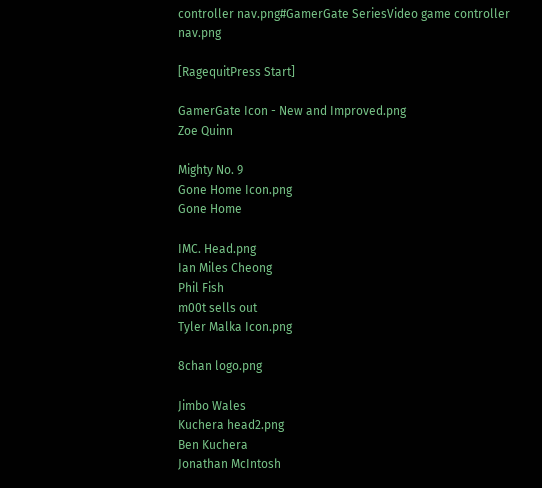controller nav.png#GamerGate SeriesVideo game controller nav.png

[RagequitPress Start]

GamerGate Icon - New and Improved.png
Zoe Quinn

Mighty No. 9
Gone Home Icon.png
Gone Home

IMC. Head.png
Ian Miles Cheong
Phil Fish
m00t sells out
Tyler Malka Icon.png

8chan logo.png

Jimbo Wales
Kuchera head2.png
Ben Kuchera
Jonathan McIntosh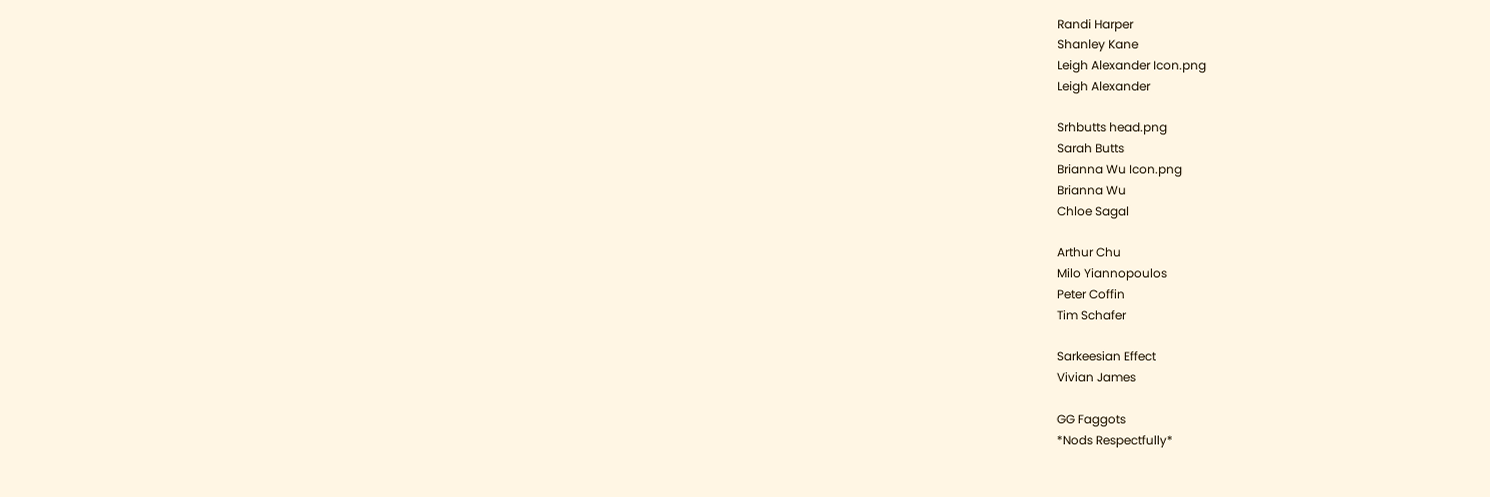Randi Harper
Shanley Kane
Leigh Alexander Icon.png
Leigh Alexander

Srhbutts head.png
Sarah Butts
Brianna Wu Icon.png
Brianna Wu
Chloe Sagal

Arthur Chu
Milo Yiannopoulos
Peter Coffin
Tim Schafer

Sarkeesian Effect
Vivian James

GG Faggots
*Nods Respectfully*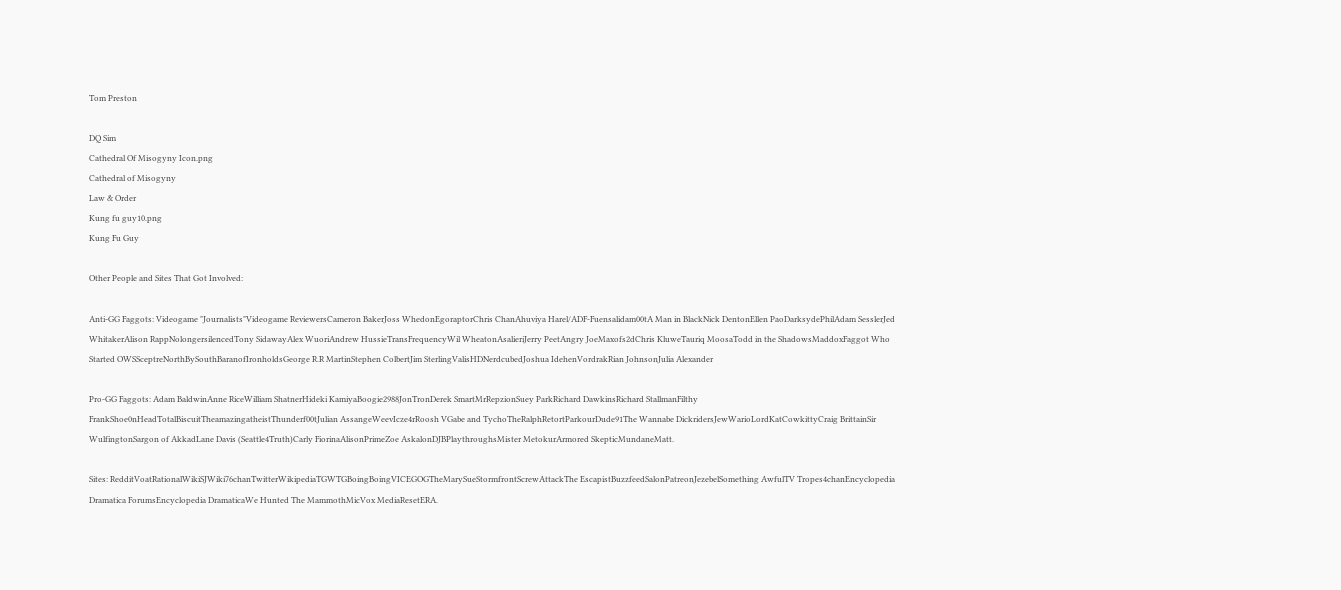Tom Preston

DQ Sim
Cathedral Of Misogyny Icon.png
Cathedral of Misogyny
Law & Order
Kung fu guy10.png
Kung Fu Guy

Other People and Sites That Got Involved:

Anti-GG Faggots: Videogame "Journalists"Videogame ReviewersCameron BakerJoss WhedonEgoraptorChris ChanAhuviya Harel/ADF-Fuensalidam00tA Man in BlackNick DentonEllen PaoDarksydePhilAdam SesslerJed WhitakerAlison RappNolongersilencedTony SidawayAlex WuoriAndrew HussieTransFrequencyWil WheatonAsalieriJerry PeetAngry JoeMaxofs2dChris KluweTauriq MoosaTodd in the ShadowsMaddoxFaggot Who Started OWSSceptreNorthBySouthBaranofIronholdsGeorge R.R MartinStephen ColbertJim SterlingValisHDNerdcubedJoshua IdehenVordrakRian JohnsonJulia Alexander

Pro-GG Faggots: Adam BaldwinAnne RiceWilliam ShatnerHideki KamiyaBoogie2988JonTronDerek SmartMrRepzionSuey ParkRichard DawkinsRichard StallmanFilthy FrankShoe0nHeadTotalBiscuitTheamazingatheistThunderf00tJulian AssangeWeevIcze4rRoosh VGabe and TychoTheRalphRetortParkourDude91The Wannabe DickridersJewWarioLordKatCowkittyCraig BrittainSir WulfingtonSargon of AkkadLane Davis (Seattle4Truth)Carly FiorinaAlisonPrimeZoe AskalonDJBPlaythroughsMister MetokurArmored SkepticMundaneMatt.

Sites: RedditVoatRationalWikiSJWiki76chanTwitterWikipediaTGWTGBoingBoingVICEGOGTheMarySueStormfrontScrewAttackThe EscapistBuzzfeedSalonPatreonJezebelSomething AwfulTV Tropes4chanEncyclopedia Dramatica ForumsEncyclopedia DramaticaWe Hunted The MammothMicVox MediaResetERA.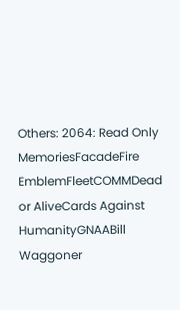Others: 2064: Read Only MemoriesFacadeFire EmblemFleetCOMMDead or AliveCards Against HumanityGNAABill Waggoner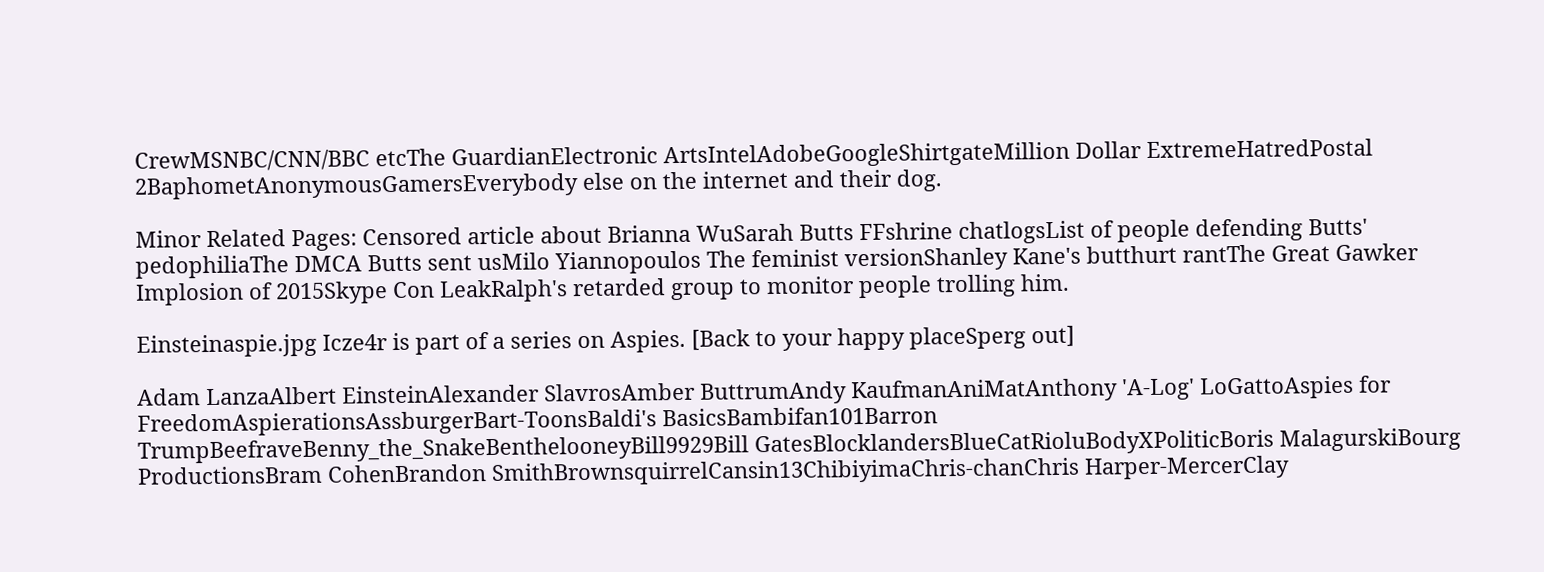CrewMSNBC/CNN/BBC etcThe GuardianElectronic ArtsIntelAdobeGoogleShirtgateMillion Dollar ExtremeHatredPostal 2BaphometAnonymousGamersEverybody else on the internet and their dog.

Minor Related Pages: Censored article about Brianna WuSarah Butts FFshrine chatlogsList of people defending Butts' pedophiliaThe DMCA Butts sent usMilo Yiannopoulos The feminist versionShanley Kane's butthurt rantThe Great Gawker Implosion of 2015Skype Con LeakRalph's retarded group to monitor people trolling him.

Einsteinaspie.jpg Icze4r is part of a series on Aspies. [Back to your happy placeSperg out]

Adam LanzaAlbert EinsteinAlexander SlavrosAmber ButtrumAndy KaufmanAniMatAnthony 'A-Log' LoGattoAspies for FreedomAspierationsAssburgerBart-ToonsBaldi's BasicsBambifan101Barron TrumpBeefraveBenny_the_SnakeBenthelooneyBill9929Bill GatesBlocklandersBlueCatRioluBodyXPoliticBoris MalagurskiBourg ProductionsBram CohenBrandon SmithBrownsquirrelCansin13ChibiyimaChris-chanChris Harper-MercerClay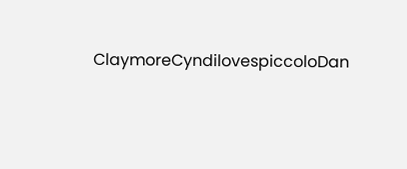ClaymoreCyndilovespiccoloDan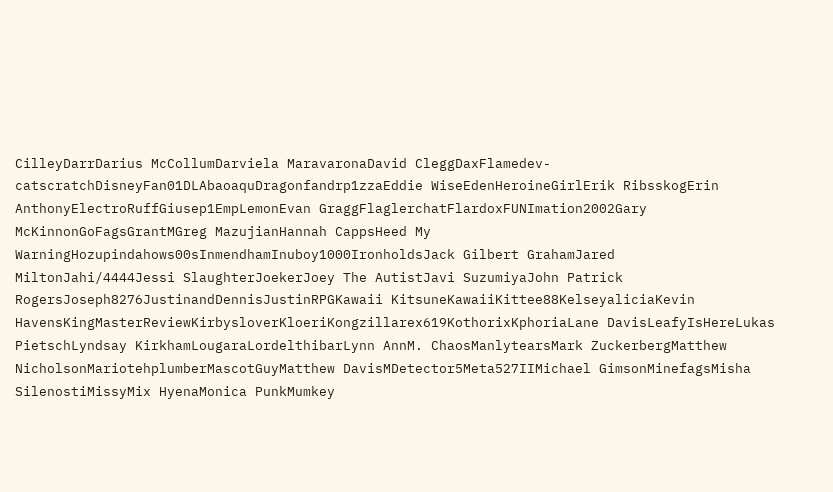CilleyDarrDarius McCollumDarviela MaravaronaDavid CleggDaxFlamedev-catscratchDisneyFan01DLAbaoaquDragonfandrp1zzaEddie WiseEdenHeroineGirlErik RibsskogErin AnthonyElectroRuffGiusep1EmpLemonEvan GraggFlaglerchatFlardoxFUNImation2002Gary McKinnonGoFagsGrantMGreg MazujianHannah CappsHeed My WarningHozupindahows00sInmendhamInuboy1000IronholdsJack Gilbert GrahamJared MiltonJahi/4444Jessi SlaughterJoekerJoey The AutistJavi SuzumiyaJohn Patrick RogersJoseph8276JustinandDennisJustinRPGKawaii KitsuneKawaiiKittee88KelseyaliciaKevin HavensKingMasterReviewKirbysloverKloeriKongzillarex619KothorixKphoriaLane DavisLeafyIsHereLukas PietschLyndsay KirkhamLougaraLordelthibarLynn AnnM. ChaosManlytearsMark ZuckerbergMatthew NicholsonMariotehplumberMascotGuyMatthew DavisMDetector5Meta527IIMichael GimsonMinefagsMisha SilenostiMissyMix HyenaMonica PunkMumkey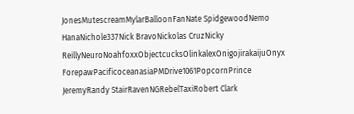JonesMutescreamMylarBalloonFanNate SpidgewoodNemo HanaNichole337Nick BravoNickolas CruzNicky ReillyNeuroNoahfoxxObjectcucksOlinkalexOnigojirakaijuOnyx ForepawPacificoceanasiaPMDrive1061PopcornPrince JeremyRandy StairRavenNGRebelTaxiRobert Clark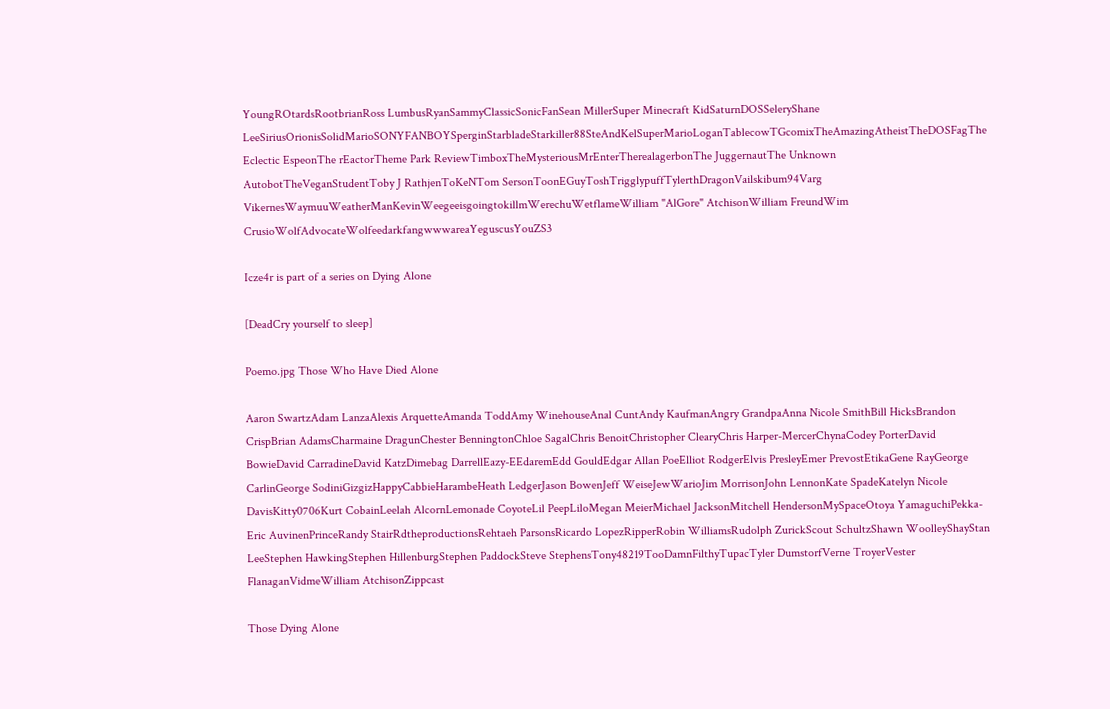YoungROtardsRootbrianRoss LumbusRyanSammyClassicSonicFanSean MillerSuper Minecraft KidSaturnDOSSeleryShane LeeSiriusOrionisSolidMarioSONYFANBOYSperginStarbladeStarkiller88SteAndKelSuperMarioLoganTablecowTGcomixTheAmazingAtheistTheDOSFagThe Eclectic EspeonThe rEactorTheme Park ReviewTimboxTheMysteriousMrEnterTherealagerbonThe JuggernautThe Unknown AutobotTheVeganStudentToby J RathjenToKeNTom SersonToonEGuyToshTrigglypuffTylerthDragonVailskibum94Varg VikernesWaymuuWeatherManKevinWeegeeisgoingtokillmWerechuWetflameWilliam "AlGore" AtchisonWilliam FreundWim CrusioWolfAdvocateWolfeedarkfangwwwareaYeguscusYouZS3

Icze4r is part of a series on Dying Alone

[DeadCry yourself to sleep]

Poemo.jpg Those Who Have Died Alone

Aaron SwartzAdam LanzaAlexis ArquetteAmanda ToddAmy WinehouseAnal CuntAndy KaufmanAngry GrandpaAnna Nicole SmithBill HicksBrandon CrispBrian AdamsCharmaine DragunChester BenningtonChloe SagalChris BenoitChristopher ClearyChris Harper-MercerChynaCodey PorterDavid BowieDavid CarradineDavid KatzDimebag DarrellEazy-EEdaremEdd GouldEdgar Allan PoeElliot RodgerElvis PresleyEmer PrevostEtikaGene RayGeorge CarlinGeorge SodiniGizgizHappyCabbieHarambeHeath LedgerJason BowenJeff WeiseJewWarioJim MorrisonJohn LennonKate SpadeKatelyn Nicole DavisKitty0706Kurt CobainLeelah AlcornLemonade CoyoteLil PeepLiloMegan MeierMichael JacksonMitchell HendersonMySpaceOtoya YamaguchiPekka-Eric AuvinenPrinceRandy StairRdtheproductionsRehtaeh ParsonsRicardo LopezRipperRobin WilliamsRudolph ZurickScout SchultzShawn WoolleyShayStan LeeStephen HawkingStephen HillenburgStephen PaddockSteve StephensTony48219TooDamnFilthyTupacTyler DumstorfVerne TroyerVester FlanaganVidmeWilliam AtchisonZippcast

Those Dying Alone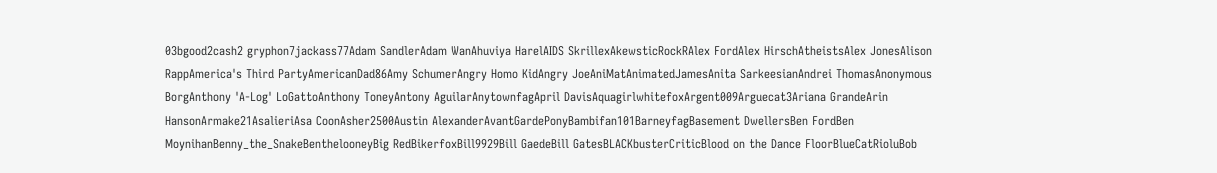03bgood2cash2 gryphon7jackass77Adam SandlerAdam WanAhuviya HarelAIDS SkrillexAkewsticRockRAlex FordAlex HirschAtheistsAlex JonesAlison RappAmerica's Third PartyAmericanDad86Amy SchumerAngry Homo KidAngry JoeAniMatAnimatedJamesAnita SarkeesianAndrei ThomasAnonymous BorgAnthony 'A-Log' LoGattoAnthony ToneyAntony AguilarAnytownfagApril DavisAquagirlwhitefoxArgent009Arguecat3Ariana GrandeArin HansonArmake21AsalieriAsa CoonAsher2500Austin AlexanderAvantGardePonyBambifan101BarneyfagBasement DwellersBen FordBen MoynihanBenny_the_SnakeBenthelooneyBig RedBikerfoxBill9929Bill GaedeBill GatesBLACKbusterCriticBlood on the Dance FloorBlueCatRioluBob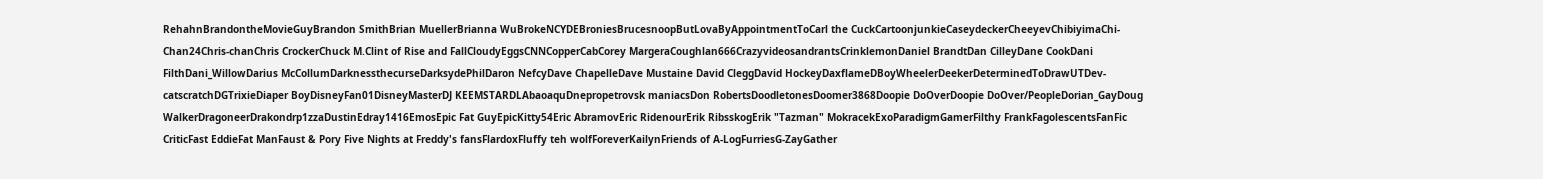RehahnBrandontheMovieGuyBrandon SmithBrian MuellerBrianna WuBrokeNCYDEBroniesBrucesnoopButLovaByAppointmentToCarl the CuckCartoonjunkieCaseydeckerCheeyevChibiyimaChi-Chan24Chris-chanChris CrockerChuck M.Clint of Rise and FallCloudyEggsCNNCopperCabCorey MargeraCoughlan666CrazyvideosandrantsCrinklemonDaniel BrandtDan CilleyDane CookDani FilthDani_WillowDarius McCollumDarknessthecurseDarksydePhilDaron NefcyDave ChapelleDave Mustaine David CleggDavid HockeyDaxflameDBoyWheelerDeekerDeterminedToDrawUTDev-catscratchDGTrixieDiaper BoyDisneyFan01DisneyMasterDJ KEEMSTARDLAbaoaquDnepropetrovsk maniacsDon RobertsDoodletonesDoomer3868Doopie DoOverDoopie DoOver/PeopleDorian_GayDoug WalkerDragoneerDrakondrp1zzaDustinEdray1416EmosEpic Fat GuyEpicKitty54Eric AbramovEric RidenourErik RibsskogErik "Tazman" MokracekExoParadigmGamerFilthy FrankFagolescentsFanFic CriticFast EddieFat ManFaust & Pory Five Nights at Freddy's fansFlardoxFluffy teh wolfForeverKailynFriends of A-LogFurriesG-ZayGather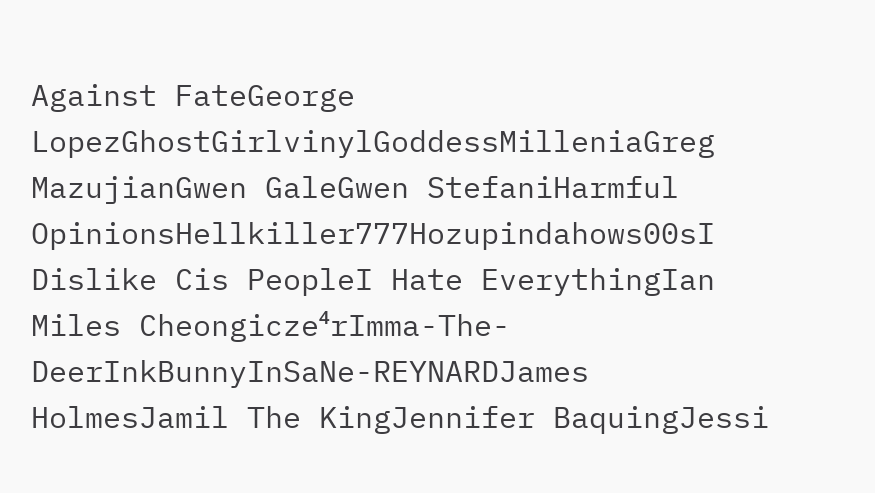Against FateGeorge LopezGhostGirlvinylGoddessMilleniaGreg MazujianGwen GaleGwen StefaniHarmful OpinionsHellkiller777Hozupindahows00sI Dislike Cis PeopleI Hate EverythingIan Miles Cheongicze⁴rImma-The-DeerInkBunnyInSaNe-REYNARDJames HolmesJamil The KingJennifer BaquingJessi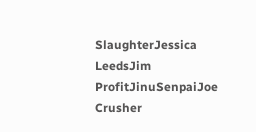SlaughterJessica LeedsJim ProfitJinuSenpaiJoe Crusher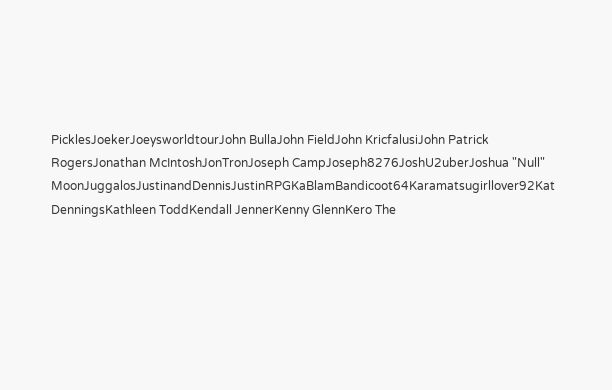PicklesJoekerJoeysworldtourJohn BullaJohn FieldJohn KricfalusiJohn Patrick RogersJonathan McIntoshJonTronJoseph CampJoseph8276JoshU2uberJoshua "Null" MoonJuggalosJustinandDennisJustinRPGKaBlamBandicoot64Karamatsugirllover92Kat DenningsKathleen ToddKendall JennerKenny GlennKero The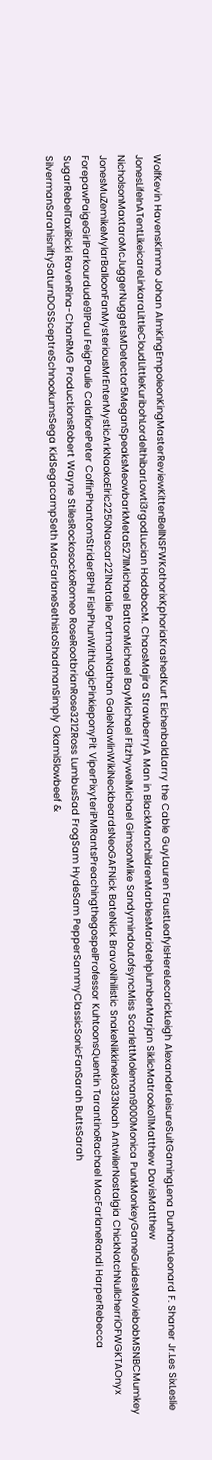WolfKevin HavensKimmo Johan AlmKingEmpoleonKingMasterReviewKittenBellNSFWKothorixKphoriaKrashedKurt EichenbaldLarry the Cable GuyLauren FaustLeafyIsHereLecarickLeigh AlexanderLeisureSuitGamingLena DunhamLeonard F. Shaner Jr.Les SixLeslie JonesLifeInATentLikeicareLinkaraLittleCloudLittleKuribohLordelthibarLowti3rgodLucian HodobocM. ChaosMajira StrawberryA Man in BlackManchildrenMarblesMariotehplumberMarjan SiklicMatrooko11Matthew DavisMatthew NicholsonMaxtaroMcJuggerNuggetsMDetector5MeganSpeaksMeowbarkMeta527IIMichael BattonMichael BayMichael FitzhywelMichael GimsonMike SandymindoutofsyncMiss ScarlettMoleman9000Monica PunkMonkeyGameGuidesMoviebobMSNBCMumkey JonesMuZemikeMylarBalloonFanMysteriousMrEnterMysticArkNaokoElric2250Nascar221Natalie PortmanNathan GaleNawlinWikiNeckbeardsNeoGAFNick BateNick BravoNihilistic SnakeNikkineko333Noah AntwilerNostalgia ChickNotchNullcherriOFWGKTAOnyx ForepawPaigeGirlParkourdude91Paul FeigPaulie CalafiorePeter CoffinPhantomStrider8Phil FishPhunWithLogicPinkieponyPit ViperPixyteriPMRantsPreachingthegospelProfessor KuhtoonsQuentin TarantinoRachael MacFarlaneRandi HarperRebecca SugarRebelTaxiRicki RavenRina-ChanRMG ProductionsRobert Wayne StilesRockosockoRomeo RoseRootbrianRose3212Ross LumbusSad FrogSam HydeSam PepperSammyClassicSonicFanSarah ButtsSarah SilvermanSarahisniftySaturnDOSSceptreSchnookumsSega KidSegacampSeth MacFarlaneSethistoShadmanSimply OkamiSlowbeef &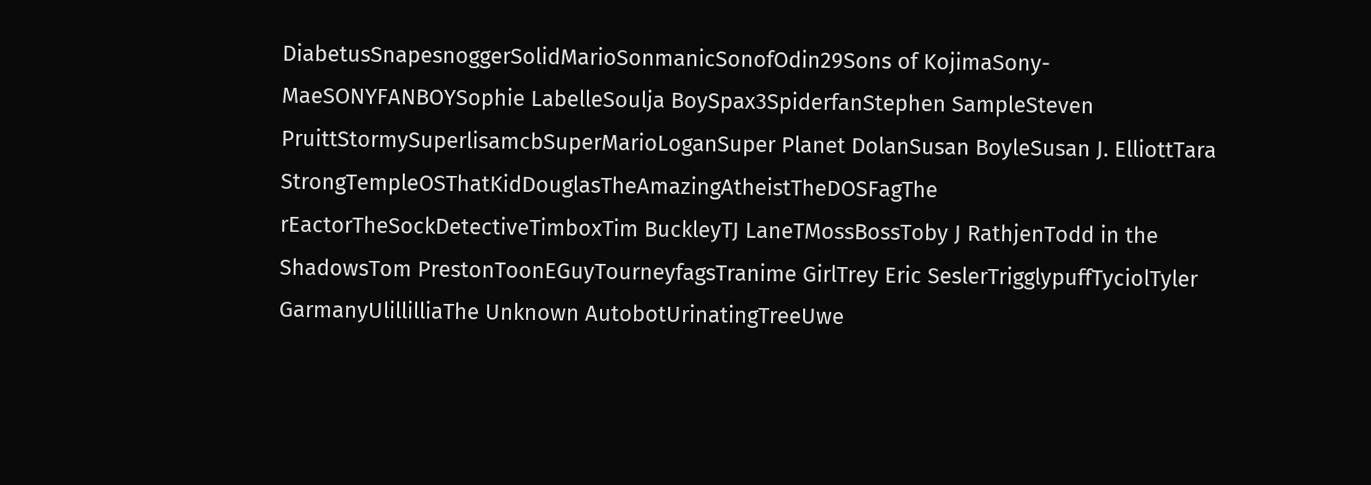DiabetusSnapesnoggerSolidMarioSonmanicSonofOdin29Sons of KojimaSony-MaeSONYFANBOYSophie LabelleSoulja BoySpax3SpiderfanStephen SampleSteven PruittStormySuperlisamcbSuperMarioLoganSuper Planet DolanSusan BoyleSusan J. ElliottTara StrongTempleOSThatKidDouglasTheAmazingAtheistTheDOSFagThe rEactorTheSockDetectiveTimboxTim BuckleyTJ LaneTMossBossToby J RathjenTodd in the ShadowsTom PrestonToonEGuyTourneyfagsTranime GirlTrey Eric SeslerTrigglypuffTyciolTyler GarmanyUlillilliaThe Unknown AutobotUrinatingTreeUwe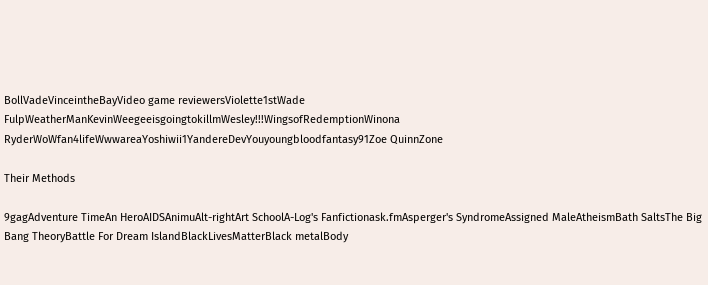BollVadeVinceintheBayVideo game reviewersViolette1stWade FulpWeatherManKevinWeegeeisgoingtokillmWesley!!!WingsofRedemptionWinona RyderWoWfan4lifeWwwareaYoshiwii1YandereDevYouyoungbloodfantasy91Zoe QuinnZone

Their Methods

9gagAdventure TimeAn HeroAIDSAnimuAlt-rightArt SchoolA-Log's Fanfictionask.fmAsperger's SyndromeAssigned MaleAtheismBath SaltsThe Big Bang TheoryBattle For Dream IslandBlackLivesMatterBlack metalBody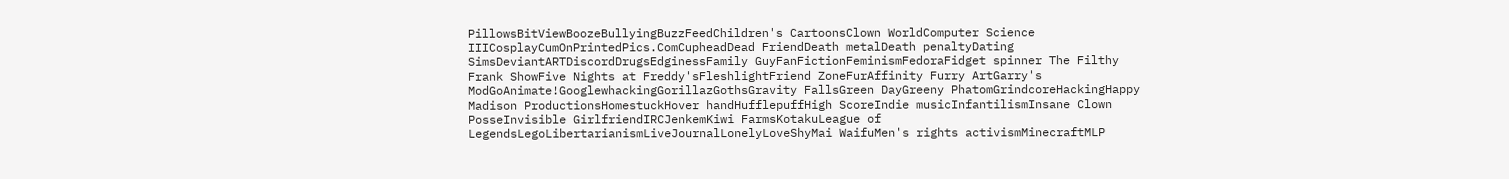PillowsBitViewBoozeBullyingBuzzFeedChildren's CartoonsClown WorldComputer Science IIICosplayCumOnPrintedPics.ComCupheadDead FriendDeath metalDeath penaltyDating SimsDeviantARTDiscordDrugsEdginessFamily GuyFanFictionFeminismFedoraFidget spinner The Filthy Frank ShowFive Nights at Freddy'sFleshlightFriend ZoneFurAffinity Furry ArtGarry's ModGoAnimate!GooglewhackingGorillazGothsGravity FallsGreen DayGreeny PhatomGrindcoreHackingHappy Madison ProductionsHomestuckHover handHufflepuffHigh ScoreIndie musicInfantilismInsane Clown PosseInvisible GirlfriendIRCJenkemKiwi FarmsKotakuLeague of LegendsLegoLibertarianismLiveJournalLonelyLoveShyMai WaifuMen's rights activismMinecraftMLP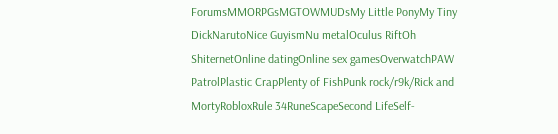ForumsMMORPGsMGTOWMUDsMy Little PonyMy Tiny DickNarutoNice GuyismNu metalOculus RiftOh ShiternetOnline datingOnline sex gamesOverwatchPAW PatrolPlastic CrapPlenty of FishPunk rock/r9k/Rick and MortyRobloxRule 34RuneScapeSecond LifeSelf-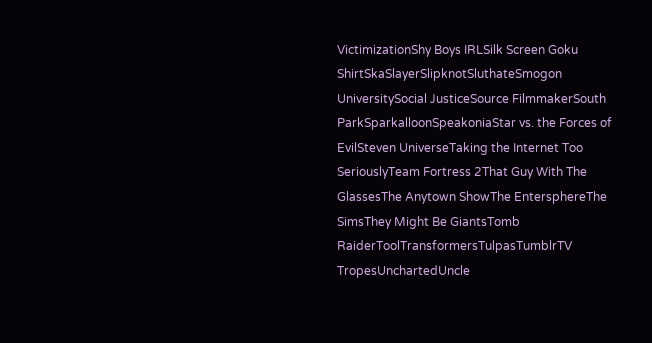VictimizationShy Boys IRLSilk Screen Goku ShirtSkaSlayerSlipknotSluthateSmogon UniversitySocial JusticeSource FilmmakerSouth ParkSparkalloonSpeakoniaStar vs. the Forces of EvilSteven UniverseTaking the Internet Too SeriouslyTeam Fortress 2That Guy With The GlassesThe Anytown ShowThe EntersphereThe SimsThey Might Be GiantsTomb RaiderToolTransformersTulpasTumblrTV TropesUnchartedUncle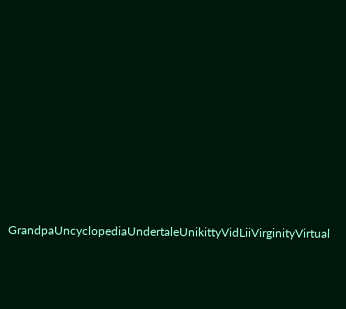GrandpaUncyclopediaUndertaleUnikittyVidLiiVirginityVirtual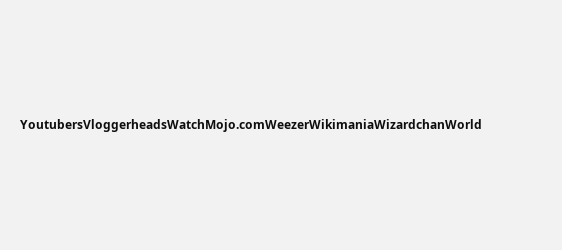YoutubersVloggerheadsWatchMojo.comWeezerWikimaniaWizardchanWorld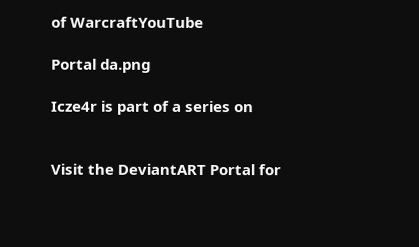of WarcraftYouTube

Portal da.png

Icze4r is part of a series on


Visit the DeviantART Portal for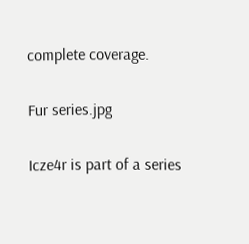complete coverage.

Fur series.jpg

Icze4r is part of a series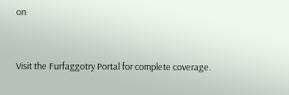on


Visit the Furfaggotry Portal for complete coverage.